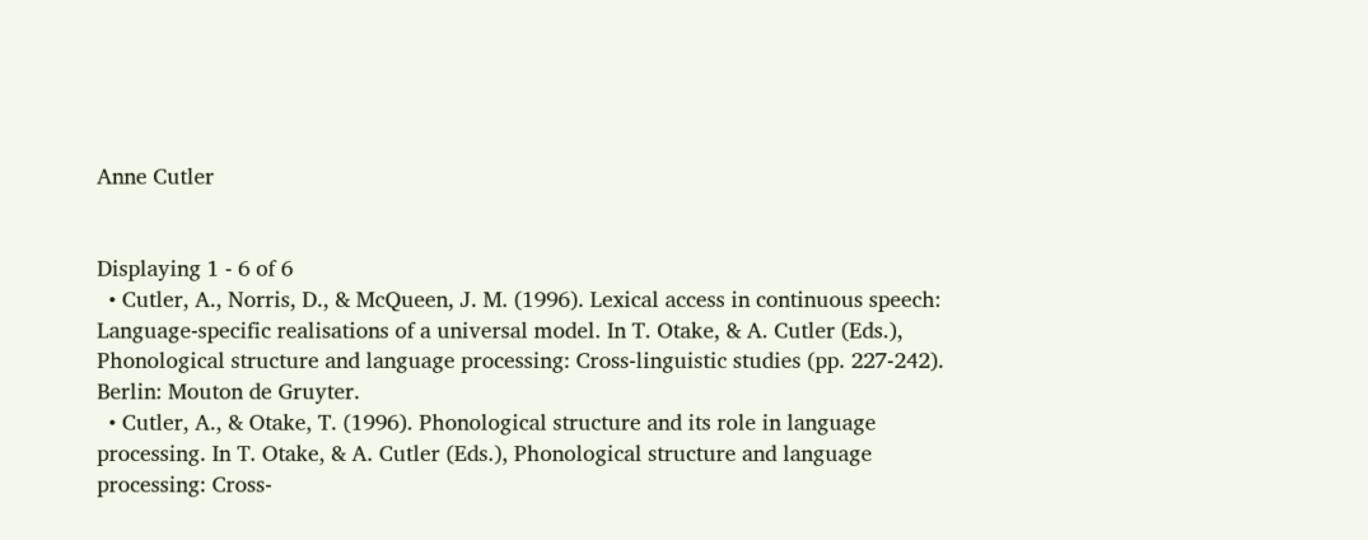Anne Cutler


Displaying 1 - 6 of 6
  • Cutler, A., Norris, D., & McQueen, J. M. (1996). Lexical access in continuous speech: Language-specific realisations of a universal model. In T. Otake, & A. Cutler (Eds.), Phonological structure and language processing: Cross-linguistic studies (pp. 227-242). Berlin: Mouton de Gruyter.
  • Cutler, A., & Otake, T. (1996). Phonological structure and its role in language processing. In T. Otake, & A. Cutler (Eds.), Phonological structure and language processing: Cross-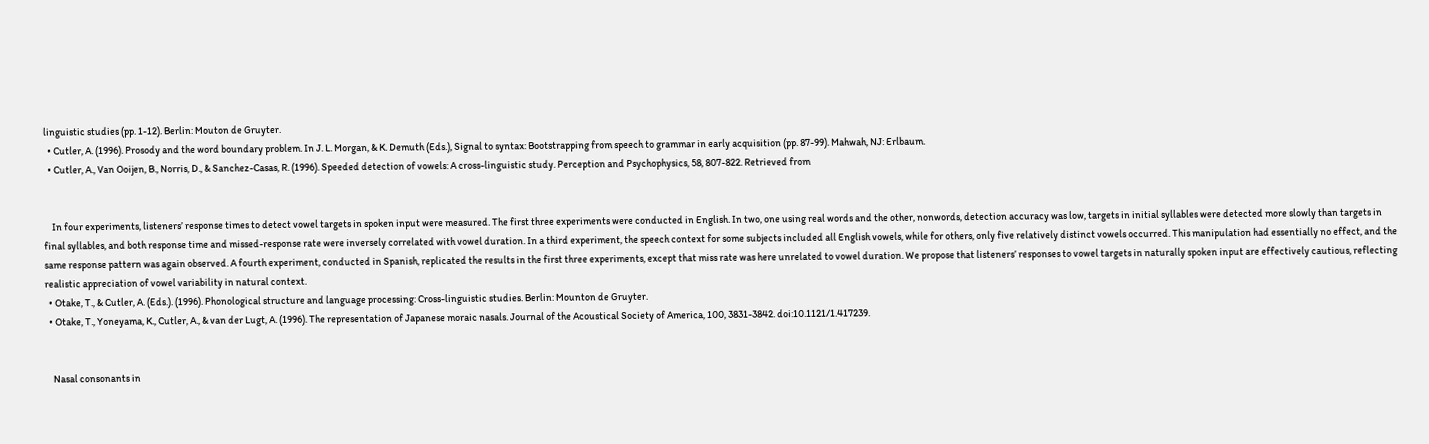linguistic studies (pp. 1-12). Berlin: Mouton de Gruyter.
  • Cutler, A. (1996). Prosody and the word boundary problem. In J. L. Morgan, & K. Demuth (Eds.), Signal to syntax: Bootstrapping from speech to grammar in early acquisition (pp. 87-99). Mahwah, NJ: Erlbaum.
  • Cutler, A., Van Ooijen, B., Norris, D., & Sanchez-Casas, R. (1996). Speeded detection of vowels: A cross-linguistic study. Perception and Psychophysics, 58, 807-822. Retrieved from


    In four experiments, listeners’ response times to detect vowel targets in spoken input were measured. The first three experiments were conducted in English. In two, one using real words and the other, nonwords, detection accuracy was low, targets in initial syllables were detected more slowly than targets in final syllables, and both response time and missed-response rate were inversely correlated with vowel duration. In a third experiment, the speech context for some subjects included all English vowels, while for others, only five relatively distinct vowels occurred. This manipulation had essentially no effect, and the same response pattern was again observed. A fourth experiment, conducted in Spanish, replicated the results in the first three experiments, except that miss rate was here unrelated to vowel duration. We propose that listeners’ responses to vowel targets in naturally spoken input are effectively cautious, reflecting realistic appreciation of vowel variability in natural context.
  • Otake, T., & Cutler, A. (Eds.). (1996). Phonological structure and language processing: Cross-linguistic studies. Berlin: Mounton de Gruyter.
  • Otake, T., Yoneyama, K., Cutler, A., & van der Lugt, A. (1996). The representation of Japanese moraic nasals. Journal of the Acoustical Society of America, 100, 3831-3842. doi:10.1121/1.417239.


    Nasal consonants in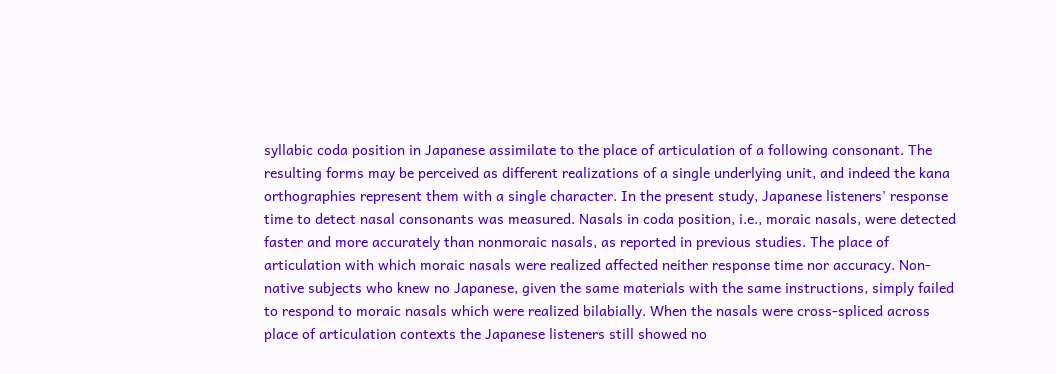syllabic coda position in Japanese assimilate to the place of articulation of a following consonant. The resulting forms may be perceived as different realizations of a single underlying unit, and indeed the kana orthographies represent them with a single character. In the present study, Japanese listeners' response time to detect nasal consonants was measured. Nasals in coda position, i.e., moraic nasals, were detected faster and more accurately than nonmoraic nasals, as reported in previous studies. The place of articulation with which moraic nasals were realized affected neither response time nor accuracy. Non-native subjects who knew no Japanese, given the same materials with the same instructions, simply failed to respond to moraic nasals which were realized bilabially. When the nasals were cross-spliced across place of articulation contexts the Japanese listeners still showed no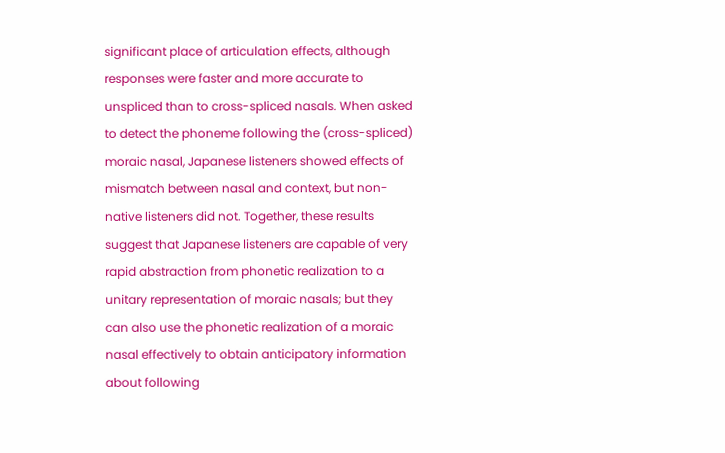significant place of articulation effects, although responses were faster and more accurate to unspliced than to cross-spliced nasals. When asked to detect the phoneme following the (cross-spliced) moraic nasal, Japanese listeners showed effects of mismatch between nasal and context, but non-native listeners did not. Together, these results suggest that Japanese listeners are capable of very rapid abstraction from phonetic realization to a unitary representation of moraic nasals; but they can also use the phonetic realization of a moraic nasal effectively to obtain anticipatory information about following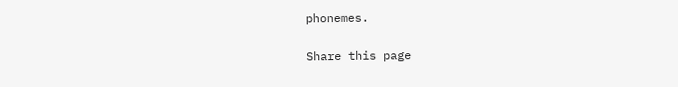phonemes.

Share this page